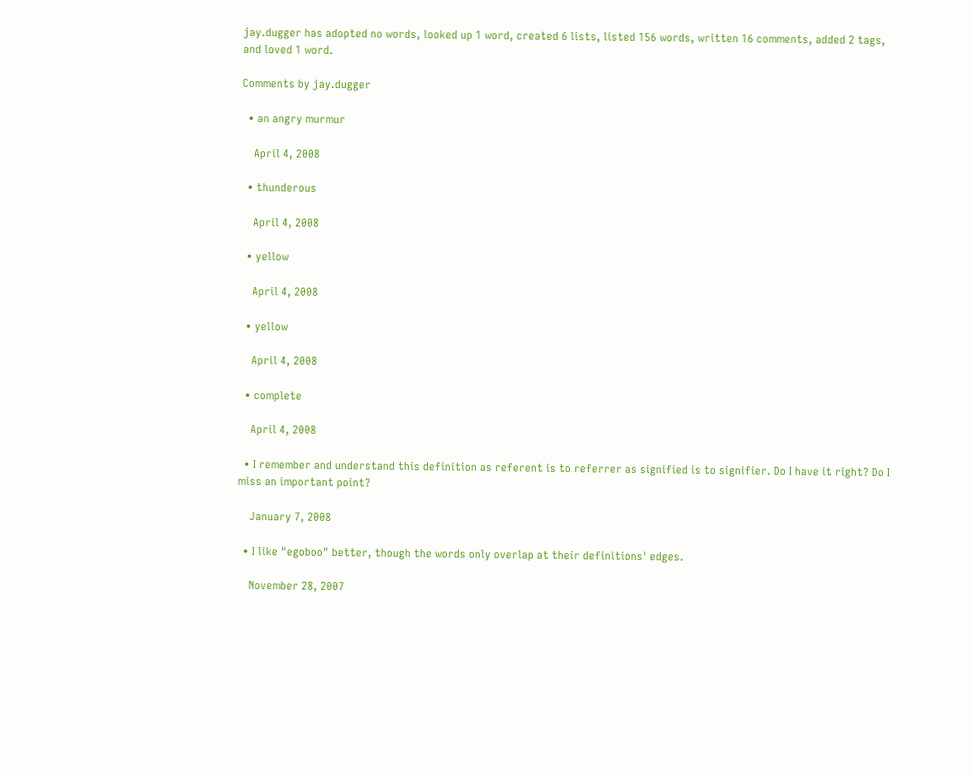jay.dugger has adopted no words, looked up 1 word, created 6 lists, listed 156 words, written 16 comments, added 2 tags, and loved 1 word.

Comments by jay.dugger

  • an angry murmur

    April 4, 2008

  • thunderous

    April 4, 2008

  • yellow

    April 4, 2008

  • yellow

    April 4, 2008

  • complete

    April 4, 2008

  • I remember and understand this definition as referent is to referrer as signified is to signifier. Do I have it right? Do I miss an important point?

    January 7, 2008

  • I like "egoboo" better, though the words only overlap at their definitions' edges.

    November 28, 2007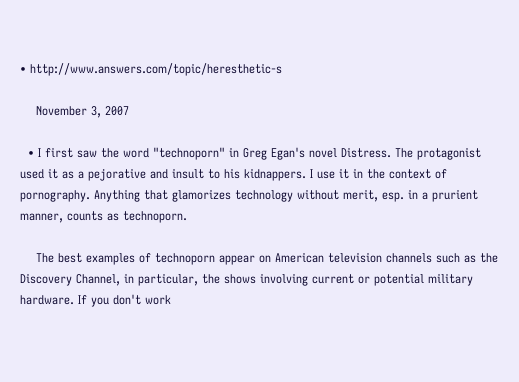• http://www.answers.com/topic/heresthetic-s

    November 3, 2007

  • I first saw the word "technoporn" in Greg Egan's novel Distress. The protagonist used it as a pejorative and insult to his kidnappers. I use it in the context of pornography. Anything that glamorizes technology without merit, esp. in a prurient manner, counts as technoporn.

    The best examples of technoporn appear on American television channels such as the Discovery Channel, in particular, the shows involving current or potential military hardware. If you don't work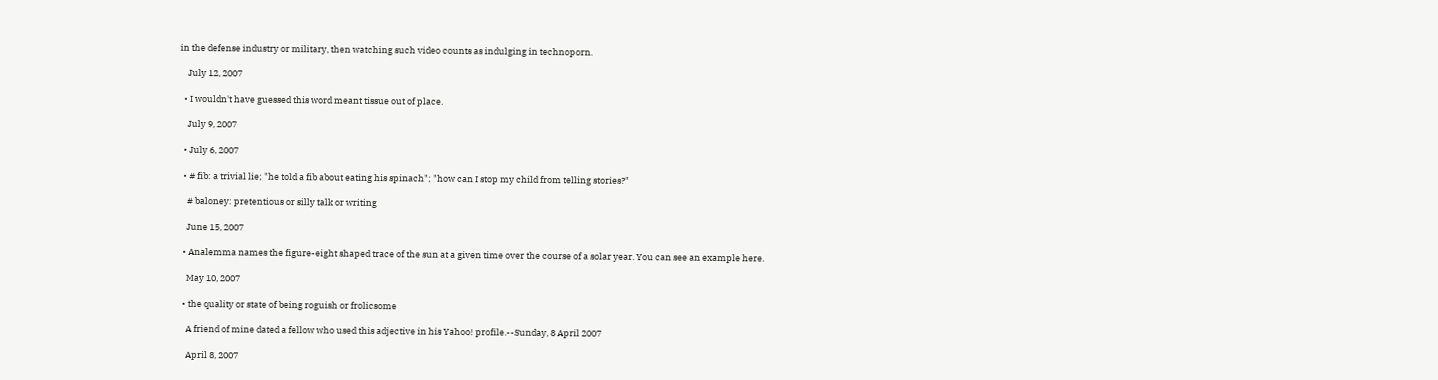in the defense industry or military, then watching such video counts as indulging in technoporn.

    July 12, 2007

  • I wouldn't have guessed this word meant tissue out of place.

    July 9, 2007

  • July 6, 2007

  • # fib: a trivial lie; "he told a fib about eating his spinach"; "how can I stop my child from telling stories?"

    # baloney: pretentious or silly talk or writing

    June 15, 2007

  • Analemma names the figure-eight shaped trace of the sun at a given time over the course of a solar year. You can see an example here.

    May 10, 2007

  • the quality or state of being roguish or frolicsome

    A friend of mine dated a fellow who used this adjective in his Yahoo! profile.--Sunday, 8 April 2007

    April 8, 2007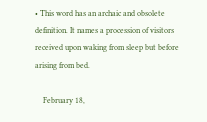• This word has an archaic and obsolete definition. It names a procession of visitors received upon waking from sleep but before arising from bed.

    February 18,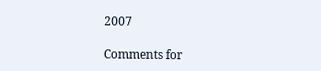2007

Comments for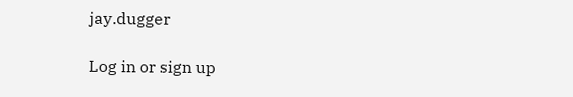jay.dugger

Log in or sign up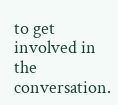to get involved in the conversation.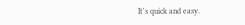It's quick and easy.